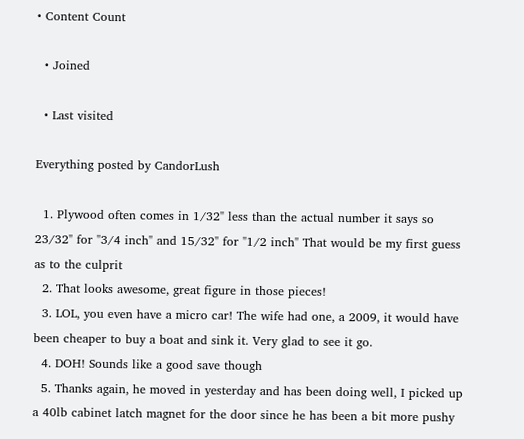• Content Count

  • Joined

  • Last visited

Everything posted by CandorLush

  1. Plywood often comes in 1/32" less than the actual number it says so 23/32" for "3/4 inch" and 15/32" for "1/2 inch" That would be my first guess as to the culprit
  2. That looks awesome, great figure in those pieces!
  3. LOL, you even have a micro car! The wife had one, a 2009, it would have been cheaper to buy a boat and sink it. Very glad to see it go.
  4. DOH! Sounds like a good save though
  5. Thanks again, he moved in yesterday and has been doing well, I picked up a 40lb cabinet latch magnet for the door since he has been a bit more pushy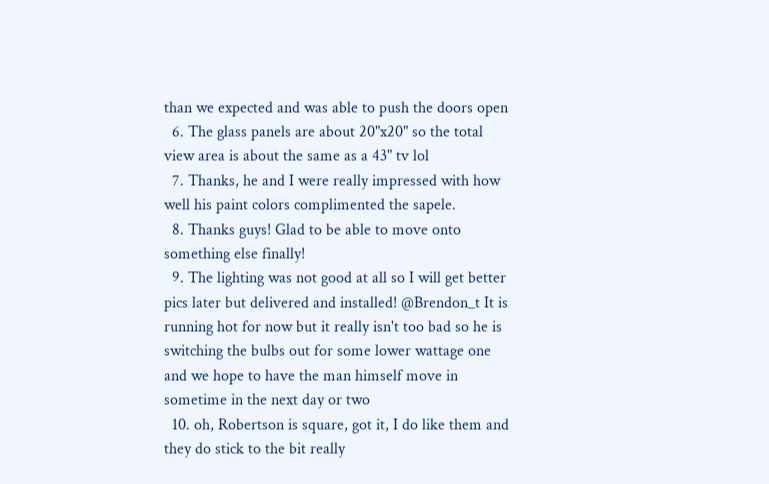than we expected and was able to push the doors open
  6. The glass panels are about 20"x20" so the total view area is about the same as a 43" tv lol
  7. Thanks, he and I were really impressed with how well his paint colors complimented the sapele.
  8. Thanks guys! Glad to be able to move onto something else finally!
  9. The lighting was not good at all so I will get better pics later but delivered and installed! @Brendon_t It is running hot for now but it really isn't too bad so he is switching the bulbs out for some lower wattage one and we hope to have the man himself move in sometime in the next day or two
  10. oh, Robertson is square, got it, I do like them and they do stick to the bit really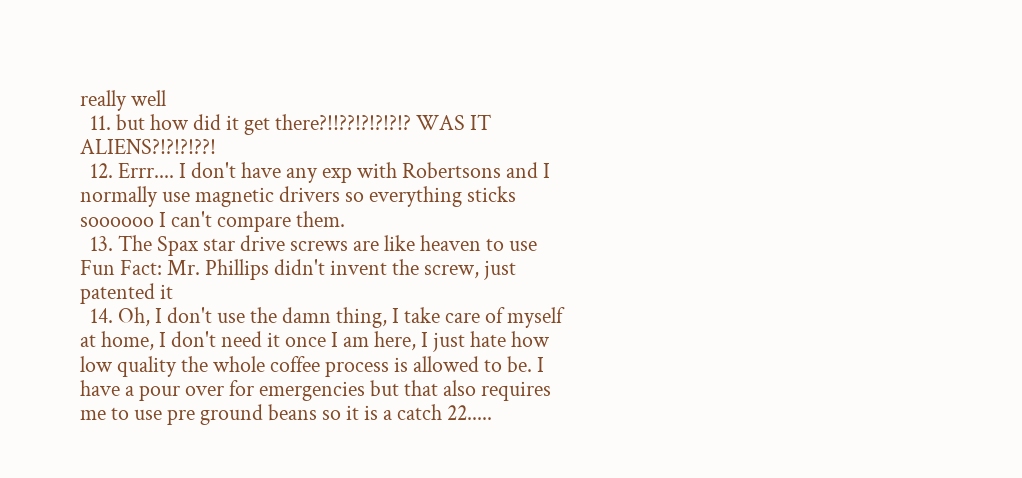really well
  11. but how did it get there?!!??!?!?!?!? WAS IT ALIENS?!?!?!??!
  12. Errr.... I don't have any exp with Robertsons and I normally use magnetic drivers so everything sticks soooooo I can't compare them.
  13. The Spax star drive screws are like heaven to use Fun Fact: Mr. Phillips didn't invent the screw, just patented it
  14. Oh, I don't use the damn thing, I take care of myself at home, I don't need it once I am here, I just hate how low quality the whole coffee process is allowed to be. I have a pour over for emergencies but that also requires me to use pre ground beans so it is a catch 22.....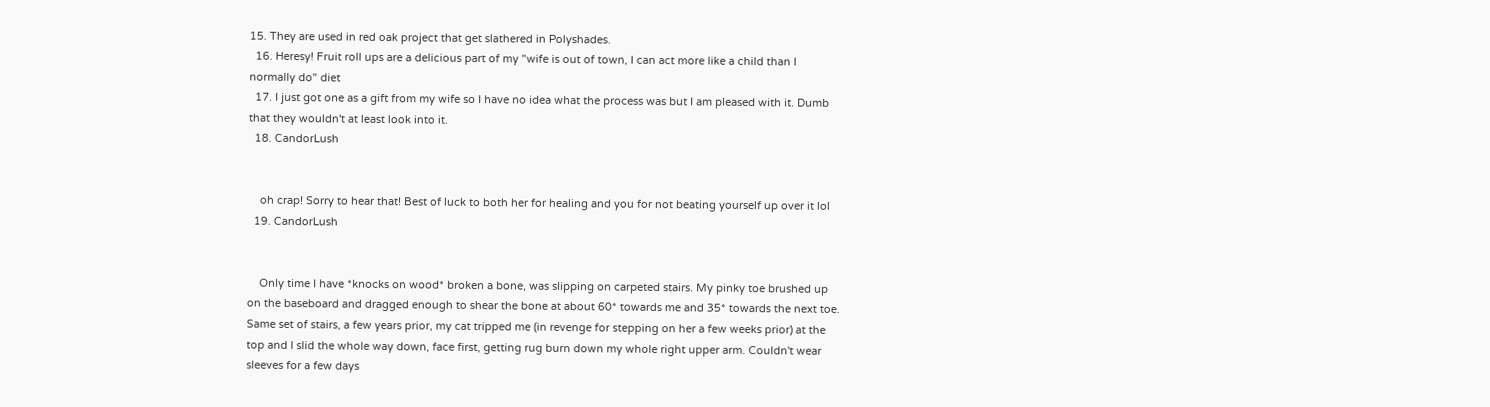15. They are used in red oak project that get slathered in Polyshades.
  16. Heresy! Fruit roll ups are a delicious part of my "wife is out of town, I can act more like a child than I normally do" diet
  17. I just got one as a gift from my wife so I have no idea what the process was but I am pleased with it. Dumb that they wouldn't at least look into it.
  18. CandorLush


    oh crap! Sorry to hear that! Best of luck to both her for healing and you for not beating yourself up over it lol
  19. CandorLush


    Only time I have *knocks on wood* broken a bone, was slipping on carpeted stairs. My pinky toe brushed up on the baseboard and dragged enough to shear the bone at about 60* towards me and 35* towards the next toe. Same set of stairs, a few years prior, my cat tripped me (in revenge for stepping on her a few weeks prior) at the top and I slid the whole way down, face first, getting rug burn down my whole right upper arm. Couldn't wear sleeves for a few days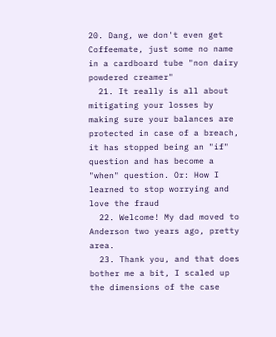20. Dang, we don't even get Coffeemate, just some no name in a cardboard tube "non dairy powdered creamer"
  21. It really is all about mitigating your losses by making sure your balances are protected in case of a breach, it has stopped being an "if" question and has become a "when" question. Or: How I learned to stop worrying and love the fraud
  22. Welcome! My dad moved to Anderson two years ago, pretty area.
  23. Thank you, and that does bother me a bit, I scaled up the dimensions of the case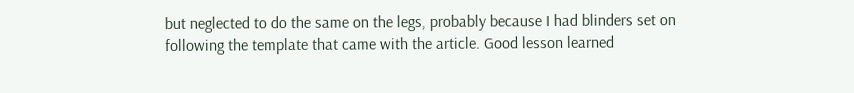but neglected to do the same on the legs, probably because I had blinders set on following the template that came with the article. Good lesson learned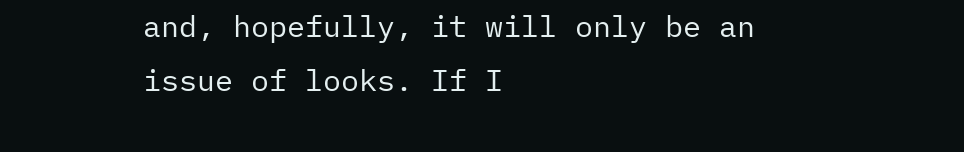and, hopefully, it will only be an issue of looks. If I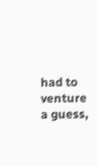had to venture a guess,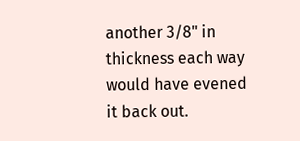another 3/8" in thickness each way would have evened it back out.